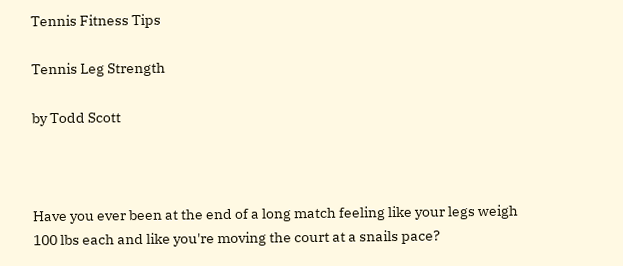Tennis Fitness Tips

Tennis Leg Strength

by Todd Scott



Have you ever been at the end of a long match feeling like your legs weigh 100 lbs each and like you're moving the court at a snails pace?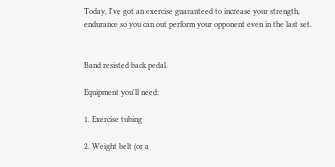Today, I've got an exercise guaranteed to increase your strength, endurance so you can out perform your opponent even in the last set.


Band resisted back pedal.

Equipment you'll need:

1. Exercise tubing

2. Weight belt (or a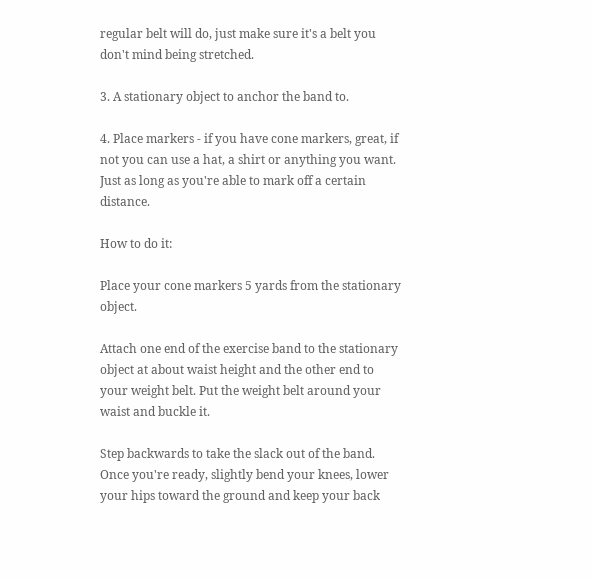regular belt will do, just make sure it's a belt you don't mind being stretched.

3. A stationary object to anchor the band to.

4. Place markers - if you have cone markers, great, if not you can use a hat, a shirt or anything you want. Just as long as you're able to mark off a certain distance.

How to do it:

Place your cone markers 5 yards from the stationary object.

Attach one end of the exercise band to the stationary object at about waist height and the other end to your weight belt. Put the weight belt around your waist and buckle it.

Step backwards to take the slack out of the band. Once you're ready, slightly bend your knees, lower your hips toward the ground and keep your back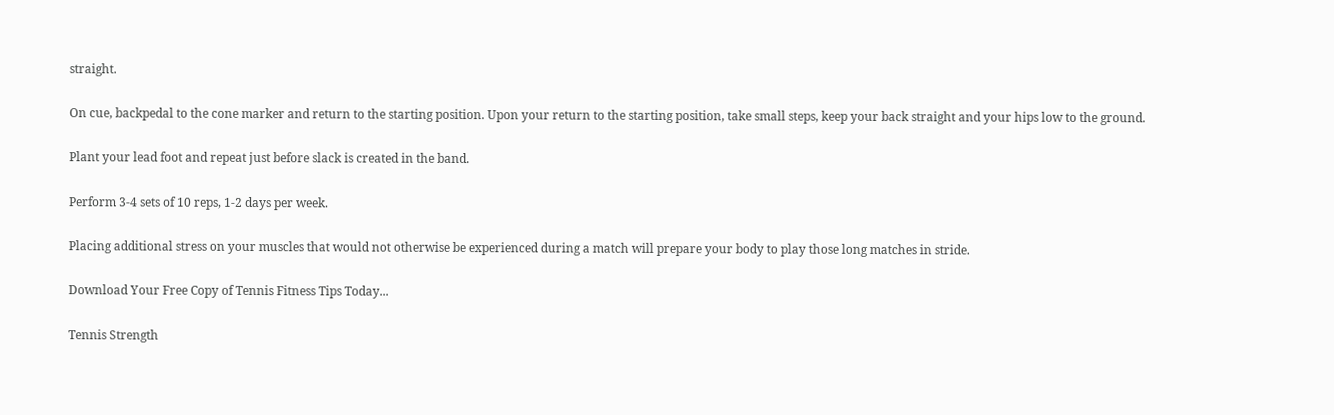straight.

On cue, backpedal to the cone marker and return to the starting position. Upon your return to the starting position, take small steps, keep your back straight and your hips low to the ground.

Plant your lead foot and repeat just before slack is created in the band.

Perform 3-4 sets of 10 reps, 1-2 days per week.

Placing additional stress on your muscles that would not otherwise be experienced during a match will prepare your body to play those long matches in stride.

Download Your Free Copy of Tennis Fitness Tips Today...

Tennis Strength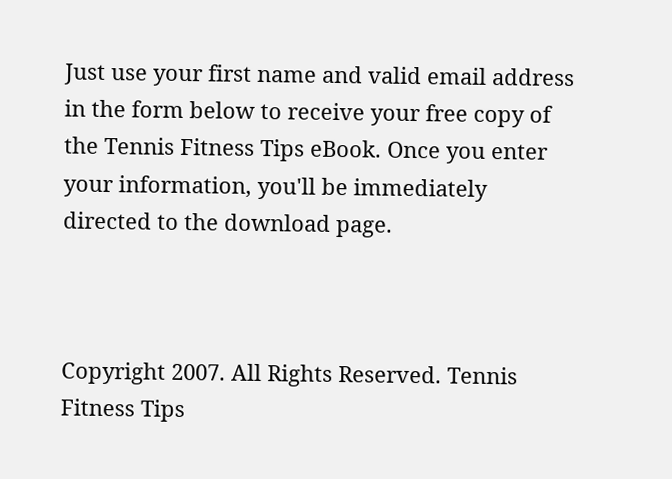Just use your first name and valid email address in the form below to receive your free copy of the Tennis Fitness Tips eBook. Once you enter your information, you'll be immediately directed to the download page.



Copyright 2007. All Rights Reserved. Tennis Fitness Tips